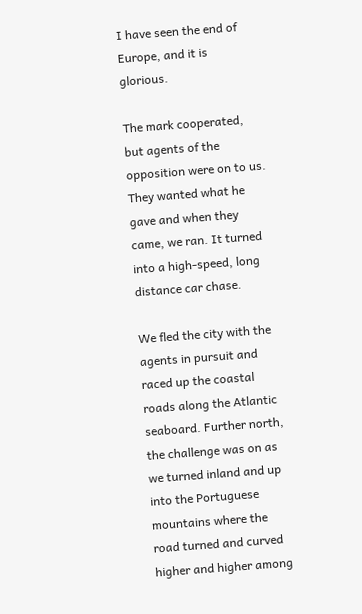I have seen the end of Europe, and it is glorious.

The mark cooperated, but agents of the opposition were on to us. They wanted what he gave and when they came, we ran. It turned into a high-speed, long distance car chase.

We fled the city with the agents in pursuit and raced up the coastal roads along the Atlantic seaboard. Further north, the challenge was on as we turned inland and up into the Portuguese mountains where the road turned and curved higher and higher among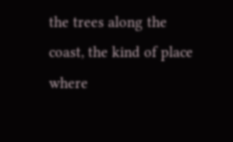the trees along the coast, the kind of place where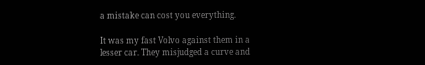a mistake can cost you everything.

It was my fast Volvo against them in a lesser car. They misjudged a curve and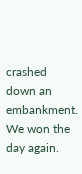crashed down an embankment. We won the day again.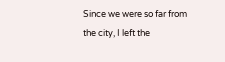Since we were so far from the city, I left the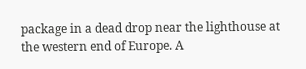package in a dead drop near the lighthouse at the western end of Europe. A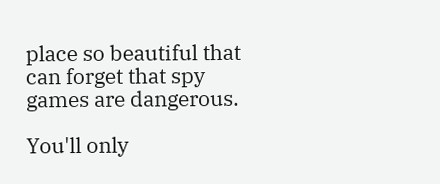place so beautiful that can forget that spy games are dangerous.

You'll only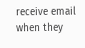receive email when they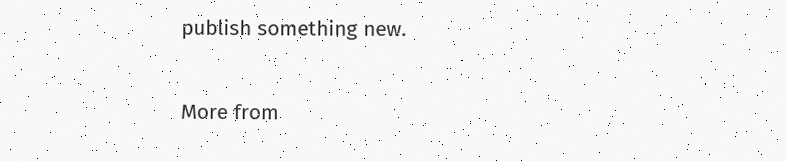publish something new.

More from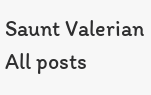Saunt Valerian
All posts